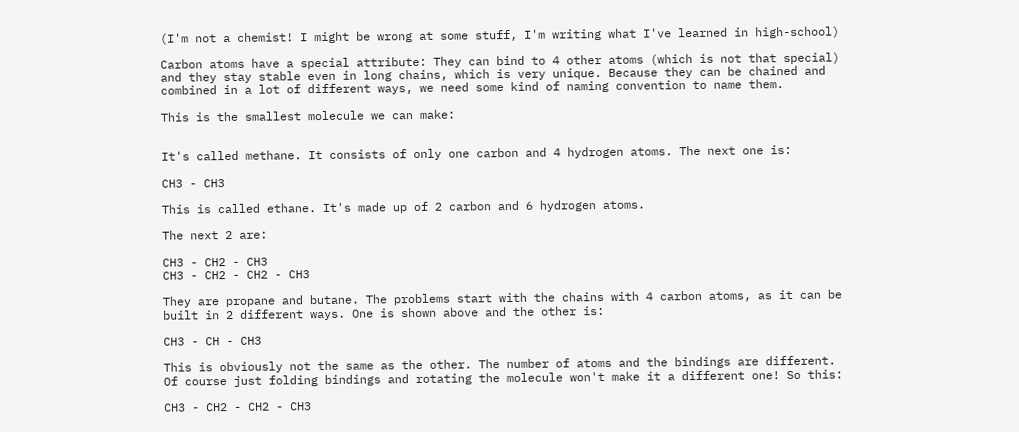(I'm not a chemist! I might be wrong at some stuff, I'm writing what I've learned in high-school)

Carbon atoms have a special attribute: They can bind to 4 other atoms (which is not that special) and they stay stable even in long chains, which is very unique. Because they can be chained and combined in a lot of different ways, we need some kind of naming convention to name them.

This is the smallest molecule we can make:


It's called methane. It consists of only one carbon and 4 hydrogen atoms. The next one is:

CH3 - CH3

This is called ethane. It's made up of 2 carbon and 6 hydrogen atoms.

The next 2 are:

CH3 - CH2 - CH3
CH3 - CH2 - CH2 - CH3

They are propane and butane. The problems start with the chains with 4 carbon atoms, as it can be built in 2 different ways. One is shown above and the other is:

CH3 - CH - CH3

This is obviously not the same as the other. The number of atoms and the bindings are different. Of course just folding bindings and rotating the molecule won't make it a different one! So this:

CH3 - CH2 - CH2 - CH3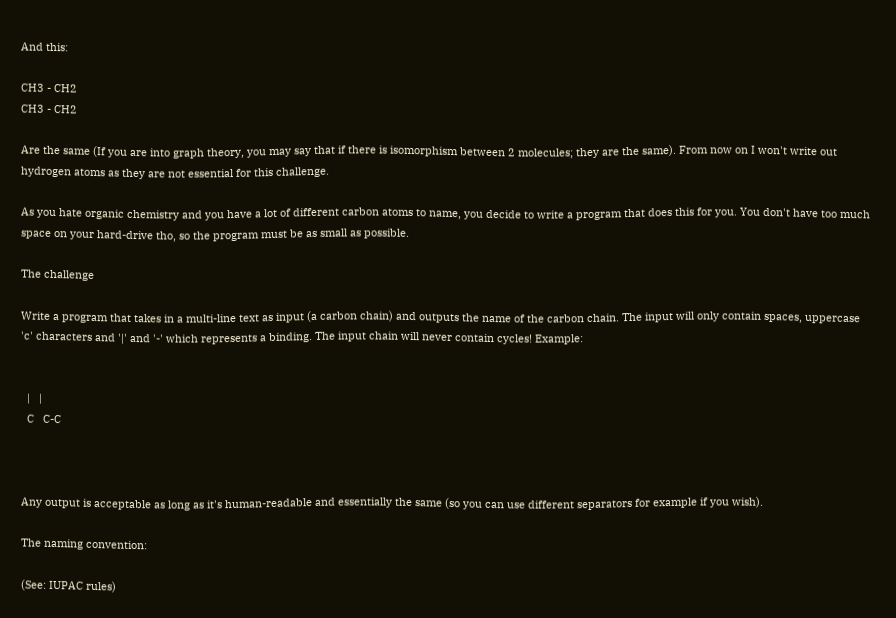And this:

CH3 - CH2
CH3 - CH2

Are the same (If you are into graph theory, you may say that if there is isomorphism between 2 molecules; they are the same). From now on I won't write out hydrogen atoms as they are not essential for this challenge.

As you hate organic chemistry and you have a lot of different carbon atoms to name, you decide to write a program that does this for you. You don't have too much space on your hard-drive tho, so the program must be as small as possible.

The challenge

Write a program that takes in a multi-line text as input (a carbon chain) and outputs the name of the carbon chain. The input will only contain spaces, uppercase 'c' characters and '|' and '-' which represents a binding. The input chain will never contain cycles! Example:


  |   |
  C   C-C



Any output is acceptable as long as it's human-readable and essentially the same (so you can use different separators for example if you wish).

The naming convention:

(See: IUPAC rules)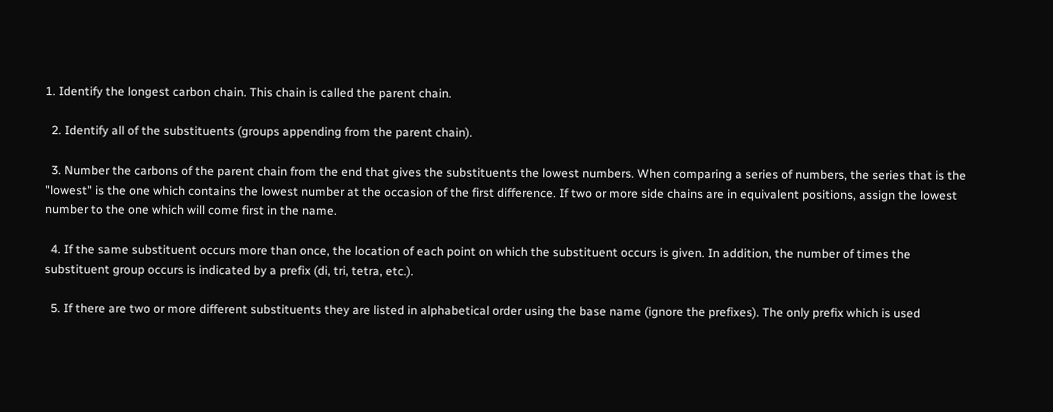1. Identify the longest carbon chain. This chain is called the parent chain.

  2. Identify all of the substituents (groups appending from the parent chain).

  3. Number the carbons of the parent chain from the end that gives the substituents the lowest numbers. When comparing a series of numbers, the series that is the "lowest" is the one which contains the lowest number at the occasion of the first difference. If two or more side chains are in equivalent positions, assign the lowest number to the one which will come first in the name.

  4. If the same substituent occurs more than once, the location of each point on which the substituent occurs is given. In addition, the number of times the substituent group occurs is indicated by a prefix (di, tri, tetra, etc.).

  5. If there are two or more different substituents they are listed in alphabetical order using the base name (ignore the prefixes). The only prefix which is used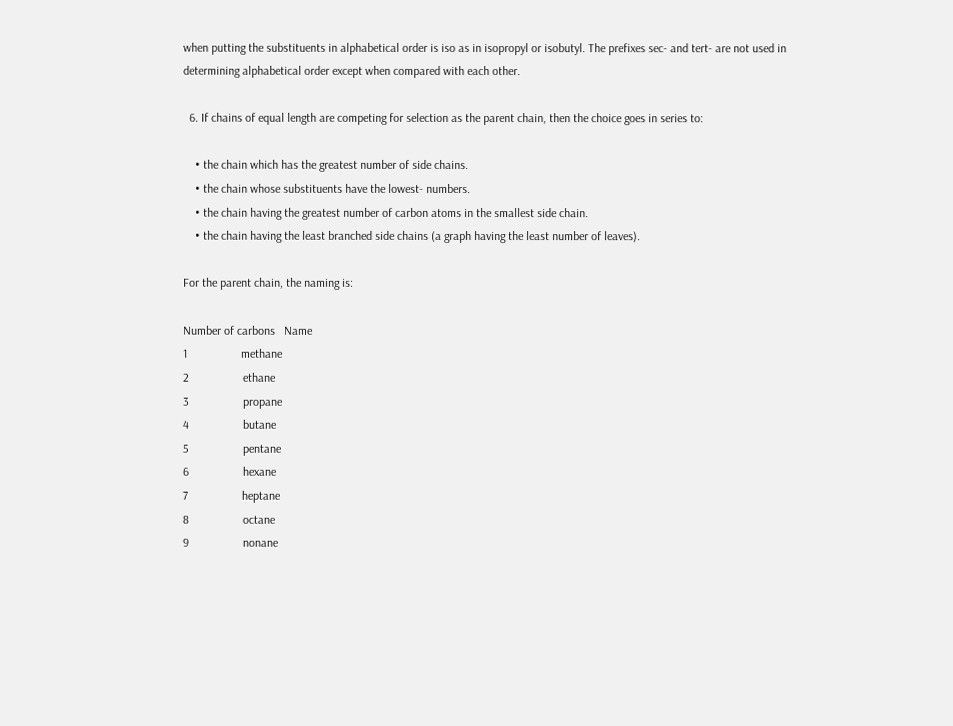when putting the substituents in alphabetical order is iso as in isopropyl or isobutyl. The prefixes sec- and tert- are not used in determining alphabetical order except when compared with each other.

  6. If chains of equal length are competing for selection as the parent chain, then the choice goes in series to:

    • the chain which has the greatest number of side chains.
    • the chain whose substituents have the lowest- numbers.
    • the chain having the greatest number of carbon atoms in the smallest side chain.
    • the chain having the least branched side chains (a graph having the least number of leaves).

For the parent chain, the naming is:

Number of carbons   Name
1                  methane
2                  ethane
3                  propane
4                  butane
5                  pentane
6                  hexane
7                  heptane
8                  octane
9                  nonane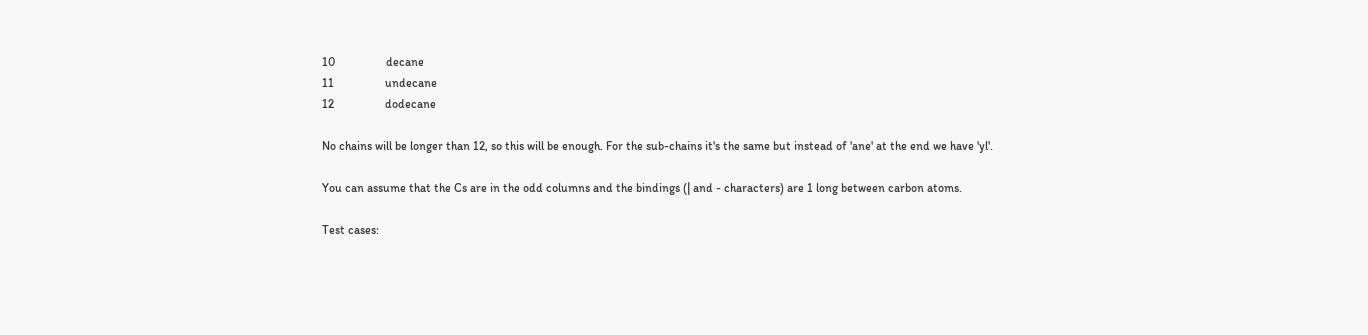10                 decane
11                 undecane
12                 dodecane

No chains will be longer than 12, so this will be enough. For the sub-chains it's the same but instead of 'ane' at the end we have 'yl'.

You can assume that the Cs are in the odd columns and the bindings (| and - characters) are 1 long between carbon atoms.

Test cases: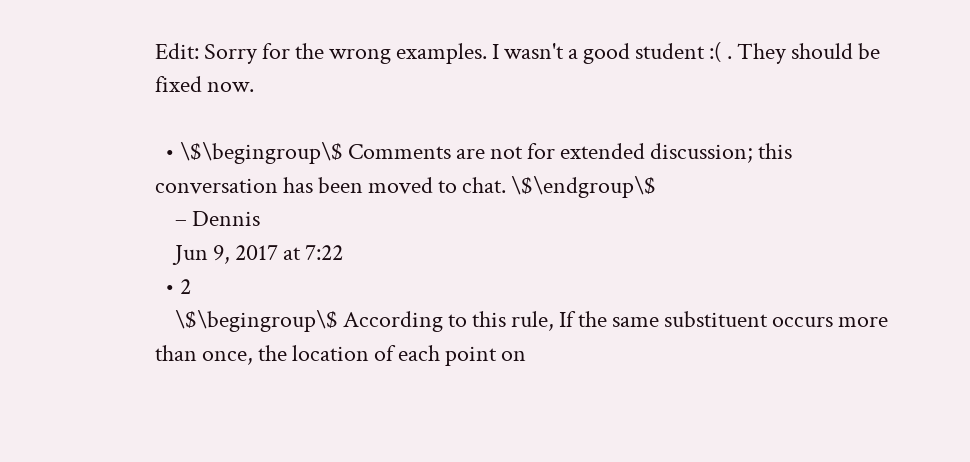Edit: Sorry for the wrong examples. I wasn't a good student :( . They should be fixed now.

  • \$\begingroup\$ Comments are not for extended discussion; this conversation has been moved to chat. \$\endgroup\$
    – Dennis
    Jun 9, 2017 at 7:22
  • 2
    \$\begingroup\$ According to this rule, If the same substituent occurs more than once, the location of each point on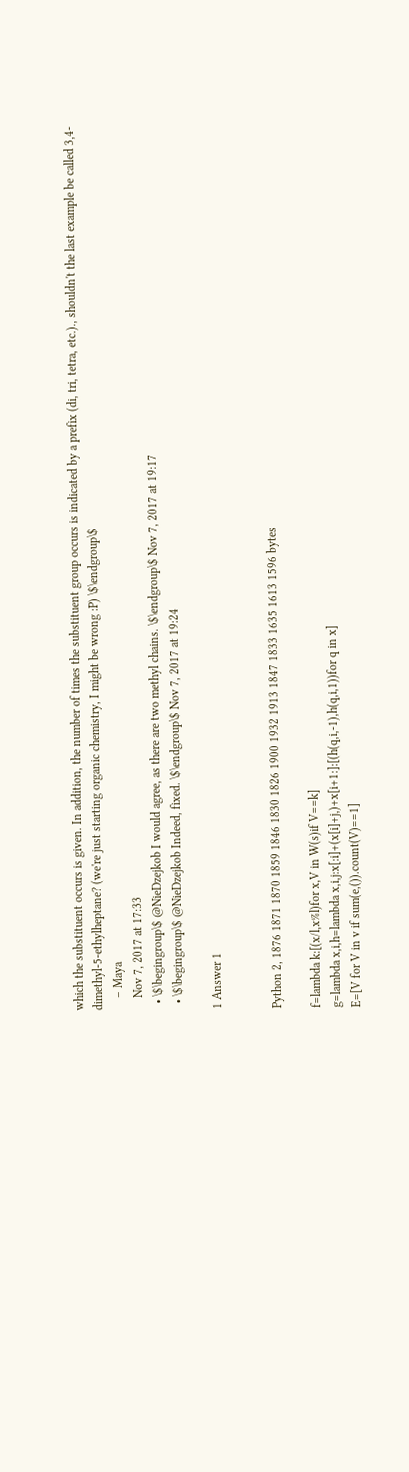which the substituent occurs is given. In addition, the number of times the substituent group occurs is indicated by a prefix (di, tri, tetra, etc.)., shouldn't the last example be called 3,4-dimethyl-5-ethylheptane? (we're just starting organic chemistry, I might be wrong :P) \$\endgroup\$
    – Maya
    Nov 7, 2017 at 17:33
  • \$\begingroup\$ @NieDzejkob I would agree, as there are two methyl chains. \$\endgroup\$ Nov 7, 2017 at 19:17
  • \$\begingroup\$ @NieDzejkob Indeed, fixed. \$\endgroup\$ Nov 7, 2017 at 19:24

1 Answer 1


Python 2, 1876 1871 1870 1859 1846 1830 1826 1900 1932 1913 1847 1833 1635 1613 1596 bytes

f=lambda k:[(x/l,x%l)for x,V in W(s)if V==k]
g=lambda x,i,h=lambda x,i,j:x[:i]+(x[i]+j,)+x[i+1:]:[(h(q,i,-1),h(q,i,1))for q in x]
E=[V for V in v if sum(e,()).count(V)==1]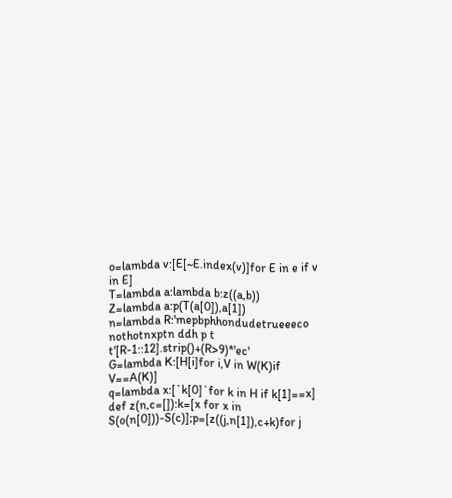o=lambda v:[E[~E.index(v)]for E in e if v in E]
T=lambda a:lambda b:z((a,b))
Z=lambda a:p(T(a[0]),a[1])
n=lambda R:'mepbphhondudetrueeeco nothotnxptn ddh p t t'[R-1::12].strip()+(R>9)*'ec'
G=lambda K:[H[i]for i,V in W(K)if V==A(K)]
q=lambda x:[`k[0]`for k in H if k[1]==x]
def z(n,c=[]):k=[x for x in S(o(n[0]))-S(c)];p=[z((j,n[1]),c+k)for j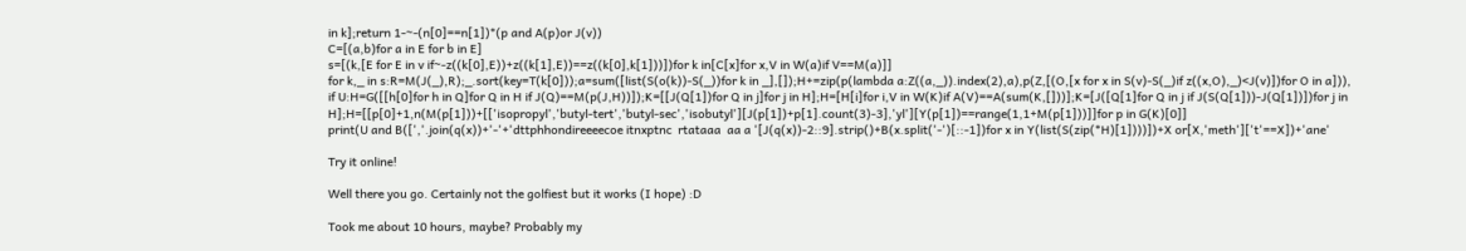in k];return 1-~-(n[0]==n[1])*(p and A(p)or J(v))
C=[(a,b)for a in E for b in E]
s=[(k,[E for E in v if~-z((k[0],E))+z((k[1],E))==z((k[0],k[1]))])for k in[C[x]for x,V in W(a)if V==M(a)]]
for k,_ in s:R=M(J(_),R);_.sort(key=T(k[0]));a=sum([list(S(o(k))-S(_))for k in _],[]);H+=zip(p(lambda a:Z((a,_)).index(2),a),p(Z,[(O,[x for x in S(v)-S(_)if z((x,O),_)<J(v)])for O in a])),
if U:H=G([[h[0]for h in Q]for Q in H if J(Q)==M(p(J,H))]);K=[[J(Q[1])for Q in j]for j in H];H=[H[i]for i,V in W(K)if A(V)==A(sum(K,[]))];K=[J([Q[1]for Q in j if J(S(Q[1]))-J(Q[1])])for j in H];H=[[p[0]+1,n(M(p[1]))+[['isopropyl','butyl-tert','butyl-sec','isobutyl'][J(p[1])+p[1].count(3)-3],'yl'][Y(p[1])==range(1,1+M(p[1]))]]for p in G(K)[0]]
print(U and B([','.join(q(x))+'-'+'dttphhondireeeecoe itnxptnc  rtataaa  aa a '[J(q(x))-2::9].strip()+B(x.split('-')[::-1])for x in Y(list(S(zip(*H)[1])))])+X or[X,'meth']['t'==X])+'ane'

Try it online!

Well there you go. Certainly not the golfiest but it works (I hope) :D

Took me about 10 hours, maybe? Probably my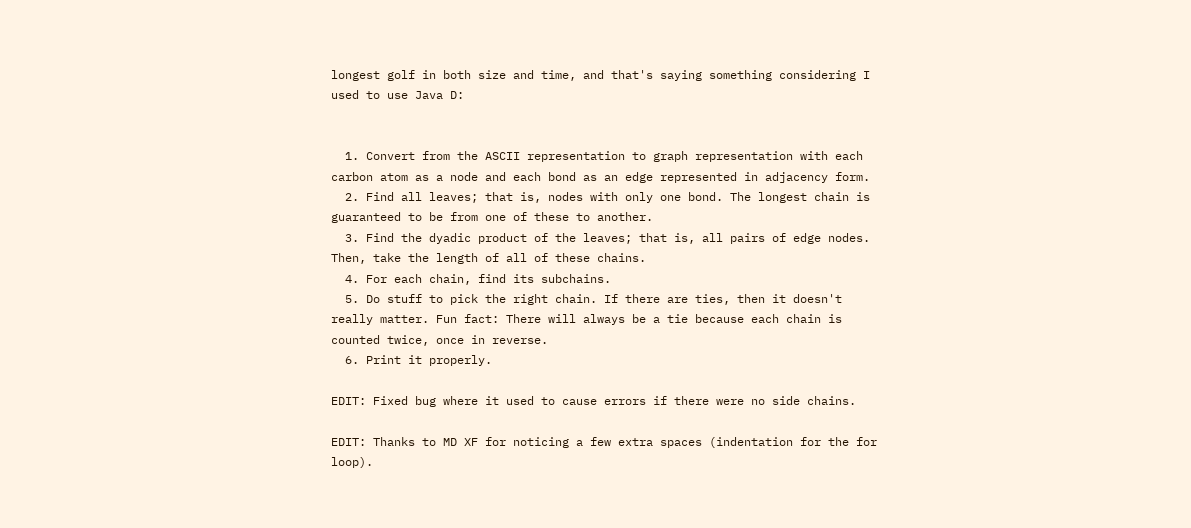longest golf in both size and time, and that's saying something considering I used to use Java D:


  1. Convert from the ASCII representation to graph representation with each carbon atom as a node and each bond as an edge represented in adjacency form.
  2. Find all leaves; that is, nodes with only one bond. The longest chain is guaranteed to be from one of these to another.
  3. Find the dyadic product of the leaves; that is, all pairs of edge nodes. Then, take the length of all of these chains.
  4. For each chain, find its subchains.
  5. Do stuff to pick the right chain. If there are ties, then it doesn't really matter. Fun fact: There will always be a tie because each chain is counted twice, once in reverse.
  6. Print it properly.

EDIT: Fixed bug where it used to cause errors if there were no side chains.

EDIT: Thanks to MD XF for noticing a few extra spaces (indentation for the for loop).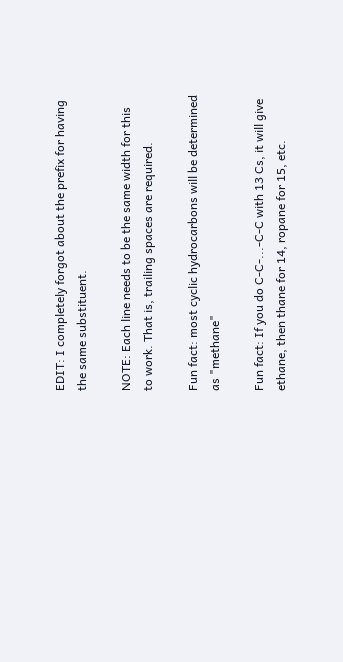EDIT: I completely forgot about the prefix for having the same substituent.

NOTE: Each line needs to be the same width for this to work. That is, trailing spaces are required.

Fun fact: most cyclic hydrocarbons will be determined as "methane"

Fun fact: If you do C-C-...-C-C with 13 Cs, it will give ethane, then thane for 14, ropane for 15, etc.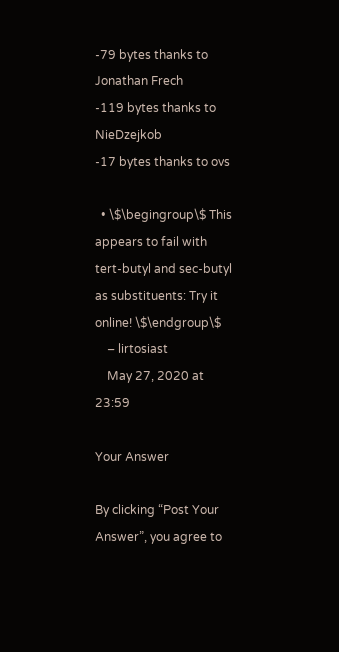-79 bytes thanks to Jonathan Frech
-119 bytes thanks to NieDzejkob
-17 bytes thanks to ovs

  • \$\begingroup\$ This appears to fail with tert-butyl and sec-butyl as substituents: Try it online! \$\endgroup\$
    – lirtosiast
    May 27, 2020 at 23:59

Your Answer

By clicking “Post Your Answer”, you agree to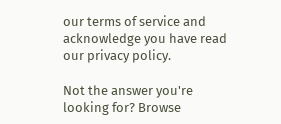our terms of service and acknowledge you have read our privacy policy.

Not the answer you're looking for? Browse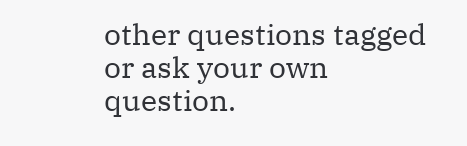other questions tagged or ask your own question.